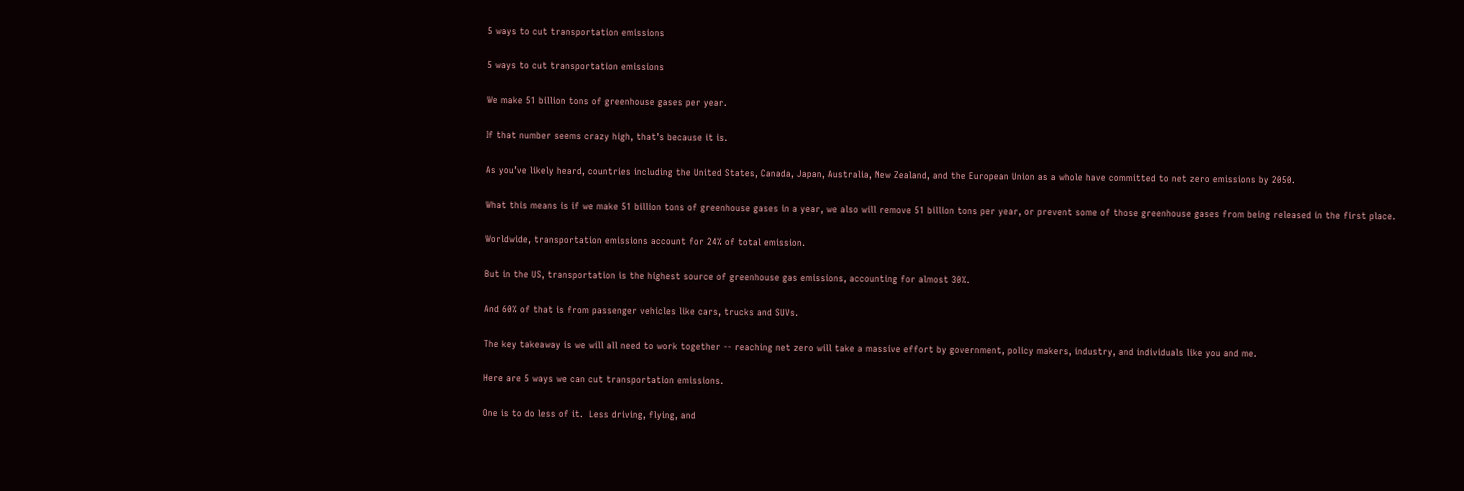5 ways to cut transportation emissions

5 ways to cut transportation emissions

We make 51 billion tons of greenhouse gases per year.

If that number seems crazy high, that’s because it is.

As you’ve likely heard, countries including the United States, Canada, Japan, Australia, New Zealand, and the European Union as a whole have committed to net zero emissions by 2050.

What this means is if we make 51 billion tons of greenhouse gases in a year, we also will remove 51 billion tons per year, or prevent some of those greenhouse gases from being released in the first place.

Worldwide, transportation emissions account for 24% of total emission.

But in the US, transportation is the highest source of greenhouse gas emissions, accounting for almost 30%.

And 60% of that is from passenger vehicles like cars, trucks and SUVs.

The key takeaway is we will all need to work together -- reaching net zero will take a massive effort by government, policy makers, industry, and individuals like you and me.

Here are 5 ways we can cut transportation emissions.

One is to do less of it.  Less driving, flying, and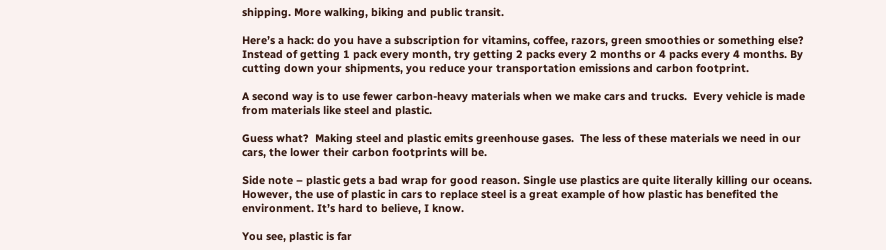shipping. More walking, biking and public transit.

Here’s a hack: do you have a subscription for vitamins, coffee, razors, green smoothies or something else?  Instead of getting 1 pack every month, try getting 2 packs every 2 months or 4 packs every 4 months. By cutting down your shipments, you reduce your transportation emissions and carbon footprint.

A second way is to use fewer carbon-heavy materials when we make cars and trucks.  Every vehicle is made from materials like steel and plastic.

Guess what?  Making steel and plastic emits greenhouse gases.  The less of these materials we need in our cars, the lower their carbon footprints will be.

Side note – plastic gets a bad wrap for good reason. Single use plastics are quite literally killing our oceans.  However, the use of plastic in cars to replace steel is a great example of how plastic has benefited the environment. It’s hard to believe, I know.

You see, plastic is far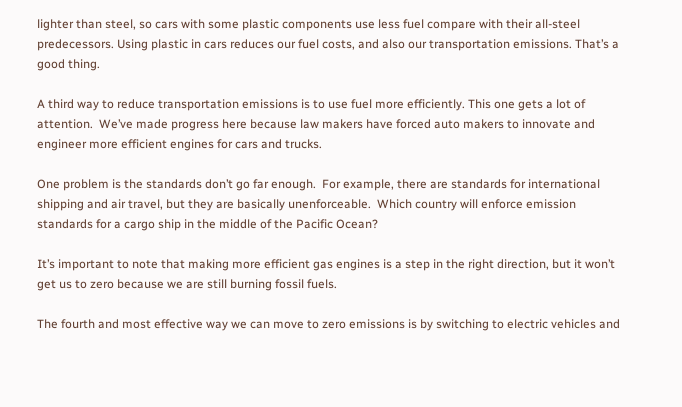lighter than steel, so cars with some plastic components use less fuel compare with their all-steel predecessors. Using plastic in cars reduces our fuel costs, and also our transportation emissions. That’s a good thing.

A third way to reduce transportation emissions is to use fuel more efficiently. This one gets a lot of attention.  We’ve made progress here because law makers have forced auto makers to innovate and engineer more efficient engines for cars and trucks.

One problem is the standards don’t go far enough.  For example, there are standards for international shipping and air travel, but they are basically unenforceable.  Which country will enforce emission standards for a cargo ship in the middle of the Pacific Ocean?

It’s important to note that making more efficient gas engines is a step in the right direction, but it won’t get us to zero because we are still burning fossil fuels.

The fourth and most effective way we can move to zero emissions is by switching to electric vehicles and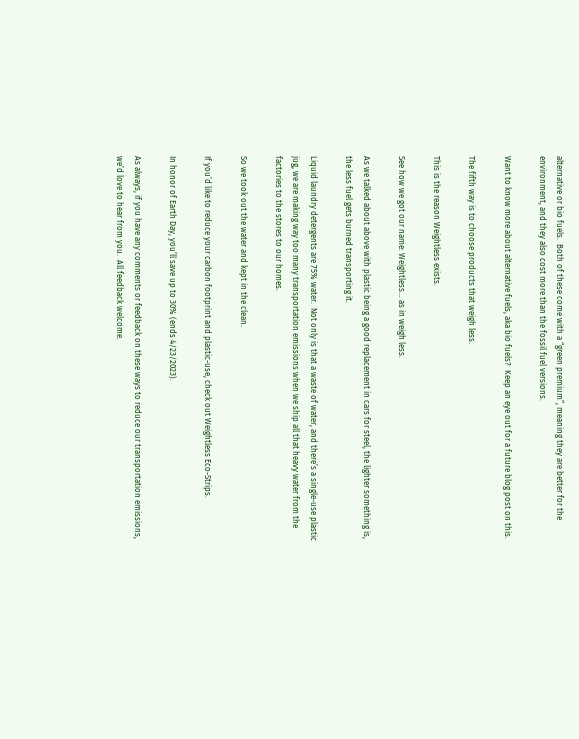alternative or bio fuels.  Both of these come with a “green premium”, meaning they are better for the environment, and they also cost more than the fossil fuel versions.

Want to know more about alternative fuels, aka bio fuels?  Keep an eye out for a future blog post on this.

The fifth way is to choose products that weigh less.

This is the reason Weightless exists.

See how we got our name: Weightless… as in weigh less.

As we talked about above with plastic being a good replacement in cars for steel, the lighter something is, the less fuel gets burned transporting it.

Liquid laundry detergents are 75% water.  Not only is that a waste of water, and there’s a single-use plastic jug, we are making way too many transportation emissions when we ship all that heavy water from the factories to the stores to our homes.

So we took out the water and kept in the clean.

If you’d like to reduce your carbon footprint and plastic-use, check out Weightless Eco-Strips.

In honor of Earth Day, you’ll save up to 30% (ends 4/23/2023).

As always, if you have any comments or feedback on these ways to reduce our transportation emissions, we’d love to hear from you.  All feedback welcome.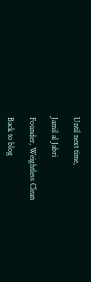Until next time,

Jamil al Jabri

Founder, Weightless Clean

Back to blog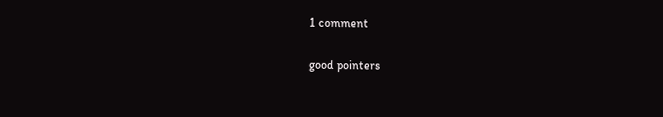1 comment

good pointers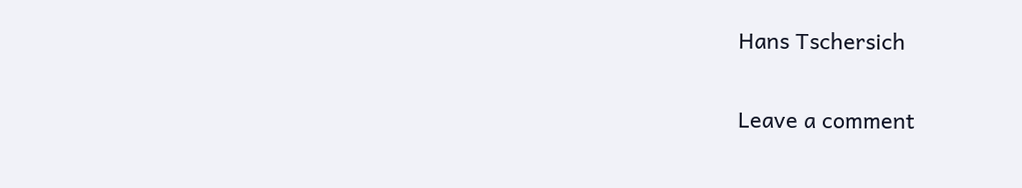Hans Tschersich

Leave a comment